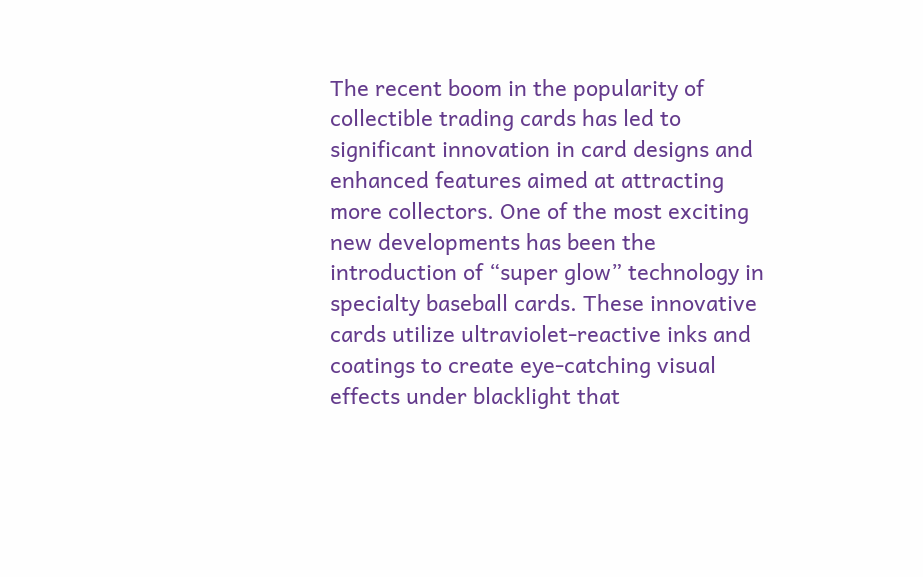The recent boom in the popularity of collectible trading cards has led to significant innovation in card designs and enhanced features aimed at attracting more collectors. One of the most exciting new developments has been the introduction of “super glow” technology in specialty baseball cards. These innovative cards utilize ultraviolet-reactive inks and coatings to create eye-catching visual effects under blacklight that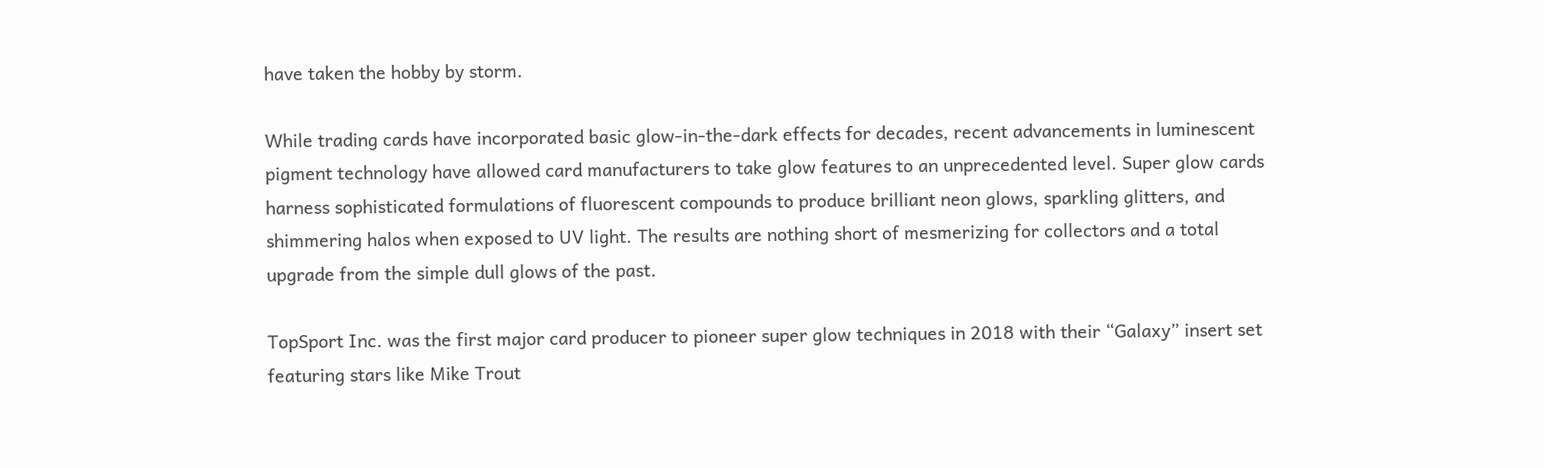have taken the hobby by storm.

While trading cards have incorporated basic glow-in-the-dark effects for decades, recent advancements in luminescent pigment technology have allowed card manufacturers to take glow features to an unprecedented level. Super glow cards harness sophisticated formulations of fluorescent compounds to produce brilliant neon glows, sparkling glitters, and shimmering halos when exposed to UV light. The results are nothing short of mesmerizing for collectors and a total upgrade from the simple dull glows of the past.

TopSport Inc. was the first major card producer to pioneer super glow techniques in 2018 with their “Galaxy” insert set featuring stars like Mike Trout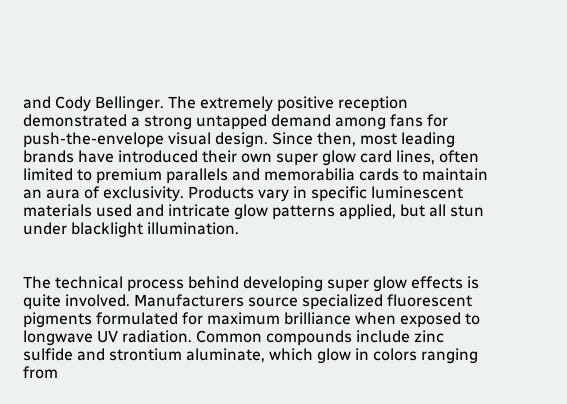and Cody Bellinger. The extremely positive reception demonstrated a strong untapped demand among fans for push-the-envelope visual design. Since then, most leading brands have introduced their own super glow card lines, often limited to premium parallels and memorabilia cards to maintain an aura of exclusivity. Products vary in specific luminescent materials used and intricate glow patterns applied, but all stun under blacklight illumination.


The technical process behind developing super glow effects is quite involved. Manufacturers source specialized fluorescent pigments formulated for maximum brilliance when exposed to longwave UV radiation. Common compounds include zinc sulfide and strontium aluminate, which glow in colors ranging from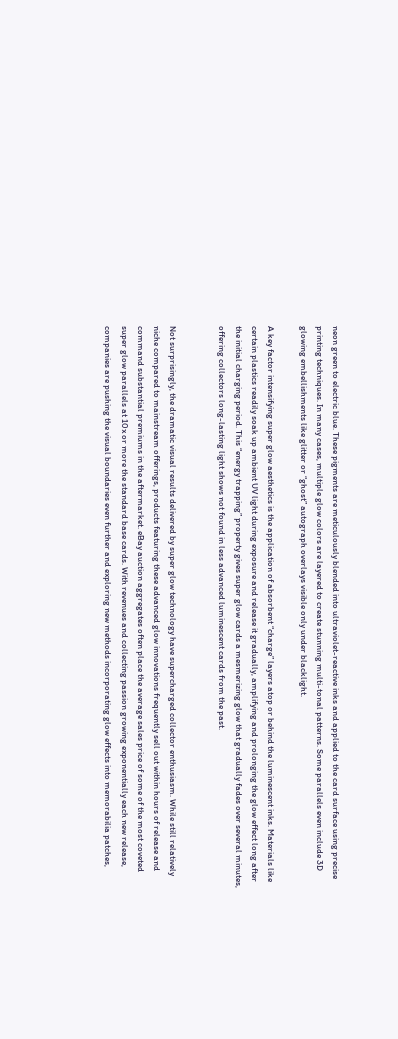neon green to electric blue. These pigments are meticulously blended into ultraviolet-reactive inks and applied to the card surface using precise printing techniques. In many cases, multiple glow colors are layered to create stunning multi-tonal patterns. Some parallels even include 3D glowing embellishments like glitter or “ghost” autograph overlays visible only under blacklight.

A key factor intensifying super glow aesthetics is the application of absorbent “charge” layers atop or behind the luminescent inks. Materials like certain plastics readily soak up ambient UV light during exposure and release it gradually, amplifying and prolonging the glow effect long after the initial charging period. This “energy trapping” property gives super glow cards a mesmerizing glow that gradually fades over several minutes, offering collectors long-lasting light shows not found in less advanced luminescent cards from the past.


Not surprisingly, the dramatic visual results delivered by super glow technology have supercharged collector enthusiasm. While still relatively niche compared to mainstream offerings, products featuring these advanced glow innovations frequently sell out within hours of release and command substantial premiums in the aftermarket. eBay auction aggregates often place the average sales price of some of the most coveted super glow parallels at 10x or more the standard base cards. With revenues and collecting passion growing exponentially each new release, companies are pushing the visual boundaries even further and exploring new methods incorporating glow effects into memorabilia patches,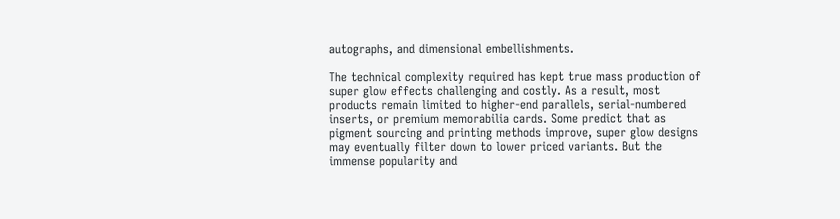autographs, and dimensional embellishments.

The technical complexity required has kept true mass production of super glow effects challenging and costly. As a result, most products remain limited to higher-end parallels, serial-numbered inserts, or premium memorabilia cards. Some predict that as pigment sourcing and printing methods improve, super glow designs may eventually filter down to lower priced variants. But the immense popularity and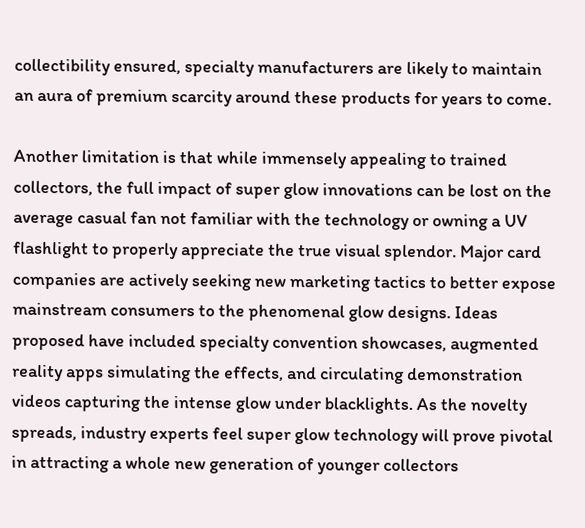collectibility ensured, specialty manufacturers are likely to maintain an aura of premium scarcity around these products for years to come.

Another limitation is that while immensely appealing to trained collectors, the full impact of super glow innovations can be lost on the average casual fan not familiar with the technology or owning a UV flashlight to properly appreciate the true visual splendor. Major card companies are actively seeking new marketing tactics to better expose mainstream consumers to the phenomenal glow designs. Ideas proposed have included specialty convention showcases, augmented reality apps simulating the effects, and circulating demonstration videos capturing the intense glow under blacklights. As the novelty spreads, industry experts feel super glow technology will prove pivotal in attracting a whole new generation of younger collectors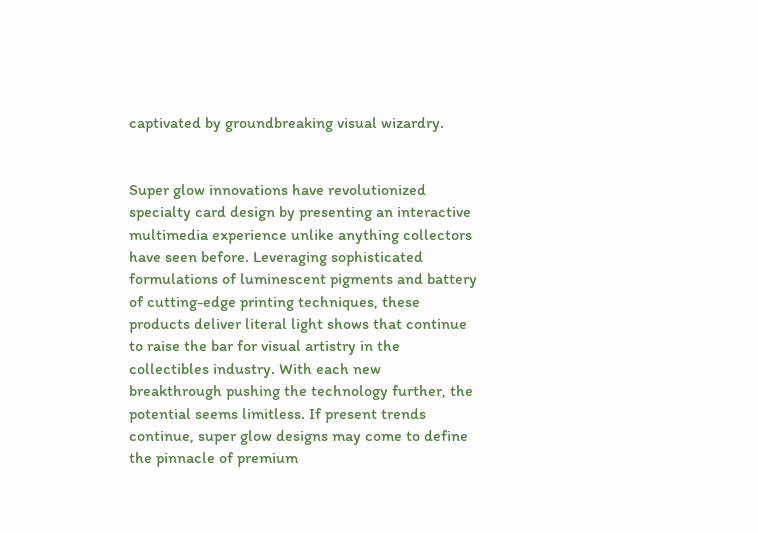captivated by groundbreaking visual wizardry.


Super glow innovations have revolutionized specialty card design by presenting an interactive multimedia experience unlike anything collectors have seen before. Leveraging sophisticated formulations of luminescent pigments and battery of cutting-edge printing techniques, these products deliver literal light shows that continue to raise the bar for visual artistry in the collectibles industry. With each new breakthrough pushing the technology further, the potential seems limitless. If present trends continue, super glow designs may come to define the pinnacle of premium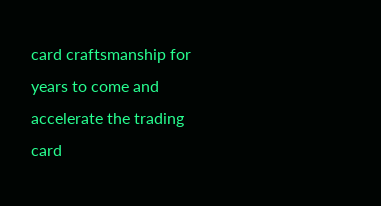card craftsmanship for years to come and accelerate the trading card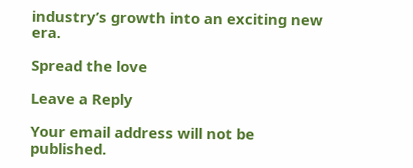industry’s growth into an exciting new era.

Spread the love

Leave a Reply

Your email address will not be published.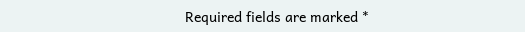Required fields are marked *